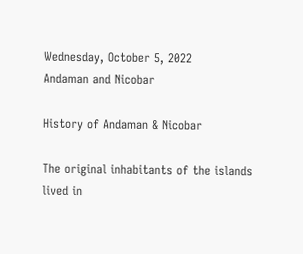Wednesday, October 5, 2022
Andaman and Nicobar

History of Andaman & Nicobar

The original inhabitants of the islands lived in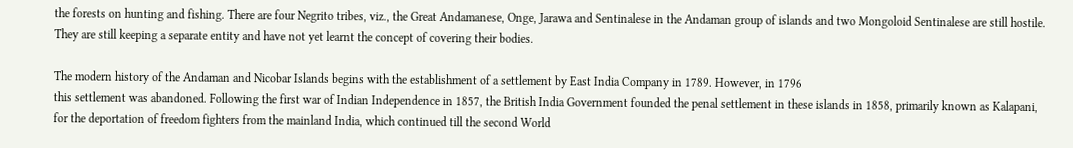the forests on hunting and fishing. There are four Negrito tribes, viz., the Great Andamanese, Onge, Jarawa and Sentinalese in the Andaman group of islands and two Mongoloid Sentinalese are still hostile. They are still keeping a separate entity and have not yet learnt the concept of covering their bodies.

The modern history of the Andaman and Nicobar Islands begins with the establishment of a settlement by East India Company in 1789. However, in 1796
this settlement was abandoned. Following the first war of Indian Independence in 1857, the British India Government founded the penal settlement in these islands in 1858, primarily known as Kalapani, for the deportation of freedom fighters from the mainland India, which continued till the second World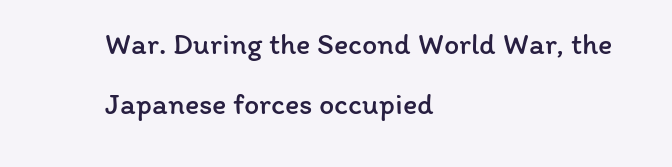War. During the Second World War, the Japanese forces occupied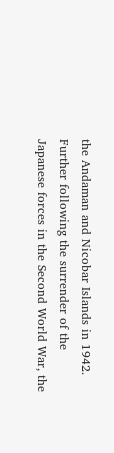the Andaman and Nicobar Islands in 1942. Further following the surrender of the Japanese forces in the Second World War, the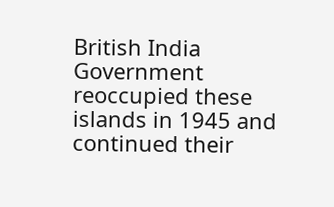British India Government reoccupied these islands in 1945 and continued their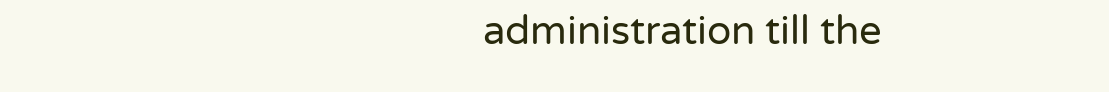administration till the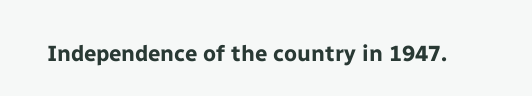Independence of the country in 1947.